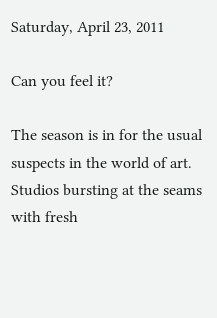Saturday, April 23, 2011

Can you feel it?

The season is in for the usual suspects in the world of art. Studios bursting at the seams with fresh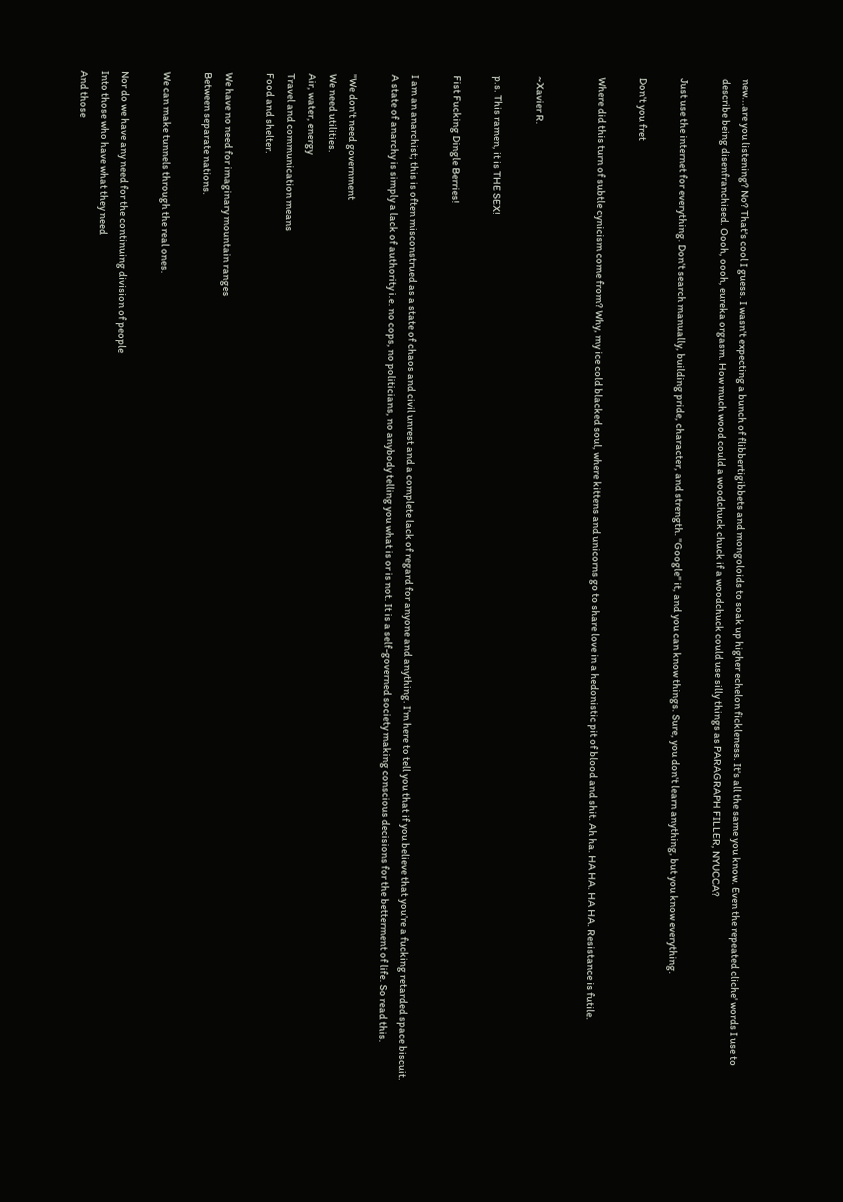new...are you listening? No? That's cool I guess. I wasn't expecting a bunch of flibbertigibbets and mongoloids to soak up higher echelon fickleness. It's all the same you know. Even the repeated cliche' words I use to describe being disenfranchised. Oooh, oooh, eureka orgasm. How much wood could a woodchuck chuck if a woodchuck could use silly things as PARAGRAPH FILLER, NYUCCA?

Just use the internet for everything. Don't search manually, building pride, character, and strength. "Google" it, and you can know things. Sure, you don't learn anything, but you know everything.

Don't you fret

Where did this turn of subtle cynicism come from? Why, my ice cold blacked soul, where kittens and unicorns go to share love in a hedonistic pit of blood and shit. Ah ha. HA HA. HA HA. Resistance is futile.


~Xavier R.

p.s. This ramen, it is THE SEX!

Fist Fucking Dingle Berries!

I am an anarchist; this is often misconstrued as a state of chaos and civil unrest and a complete lack of regard for anyone and anything. I’m here to tell you that if you believe that you’re a fucking retarded space biscuit. A state of anarchy is simply a lack of authority i.e. no cops, no politicians, no anybody telling you what is or is not. It is a self-governed society making conscious decisions for the betterment of life. So read this.

"We don't need government
We need utilities.
Air, water, energy
Travel and communication means
Food and shelter.

We have no need for imaginary mountain ranges
Between separate nations.

We can make tunnels through the real ones.

Nor do we have any need for the continuing division of people
Into those who have what they need
And those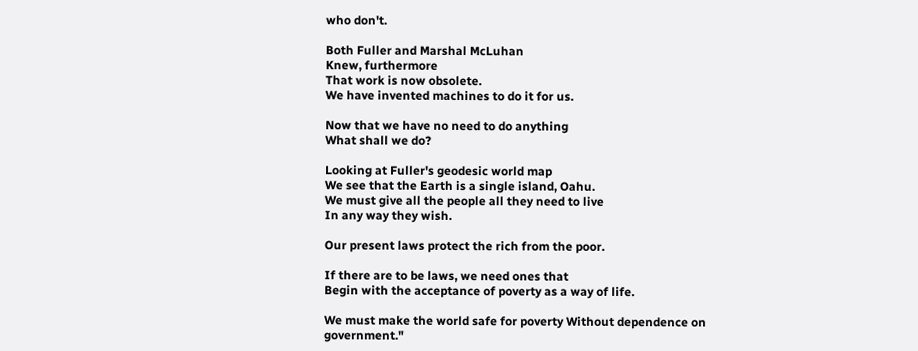who don't.

Both Fuller and Marshal McLuhan
Knew, furthermore
That work is now obsolete.
We have invented machines to do it for us.

Now that we have no need to do anything
What shall we do?

Looking at Fuller's geodesic world map
We see that the Earth is a single island, Oahu.
We must give all the people all they need to live
In any way they wish.

Our present laws protect the rich from the poor.

If there are to be laws, we need ones that
Begin with the acceptance of poverty as a way of life.

We must make the world safe for poverty Without dependence on government."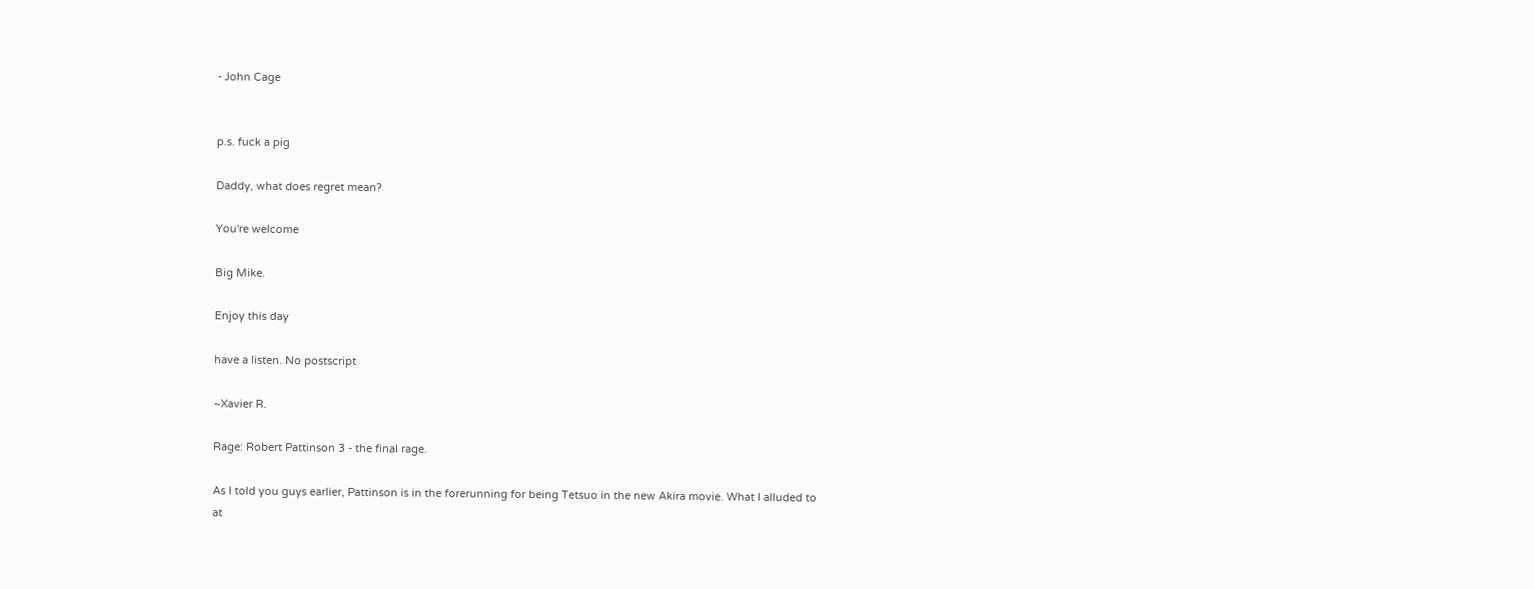- John Cage


p.s. fuck a pig

Daddy, what does regret mean?

You're welcome

Big Mike.

Enjoy this day

have a listen. No postscript

~Xavier R.

Rage: Robert Pattinson 3 - the final rage.

As I told you guys earlier, Pattinson is in the forerunning for being Tetsuo in the new Akira movie. What I alluded to at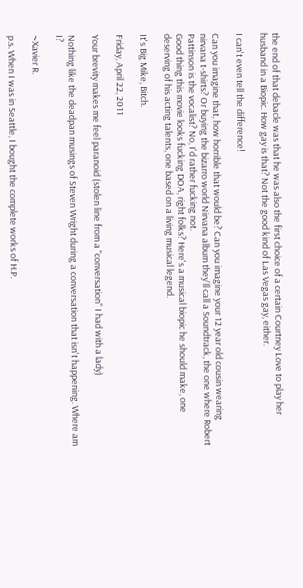the end of that debacle was that he was also the first choice of a certain Courtney Love to play her husband in a Biopic. How gay is that? Not the good kind of Las Vegas gay, either.

I can't even tell the difference!

Can you imagine that, how horrible that would be? Can you imagine your 12 year old cousin wearing nirvana t-shirts? Or buying the bizarro world Nirvana album they'll call a Soundtrack, the one where Robert Pattinson is the vocalist? No, I'd rather fucking not.
Good thing this movie looks fucking DOA, right folks? Here's a musical biopic he should make, one deserving of his acting talents, one based on a living musical legend.

It's Big Mike, Bitch.

Friday, April 22, 2011

Your brevity makes me feel paranoid (stolen line from a "conversation" I had with a lady)

Nothing like the deadpan musings of Steven Wright during a conversation that isn't happening. Where am I?

~Xavier R.

p.s. When I was in Seattle, I bought the complete works of H.P.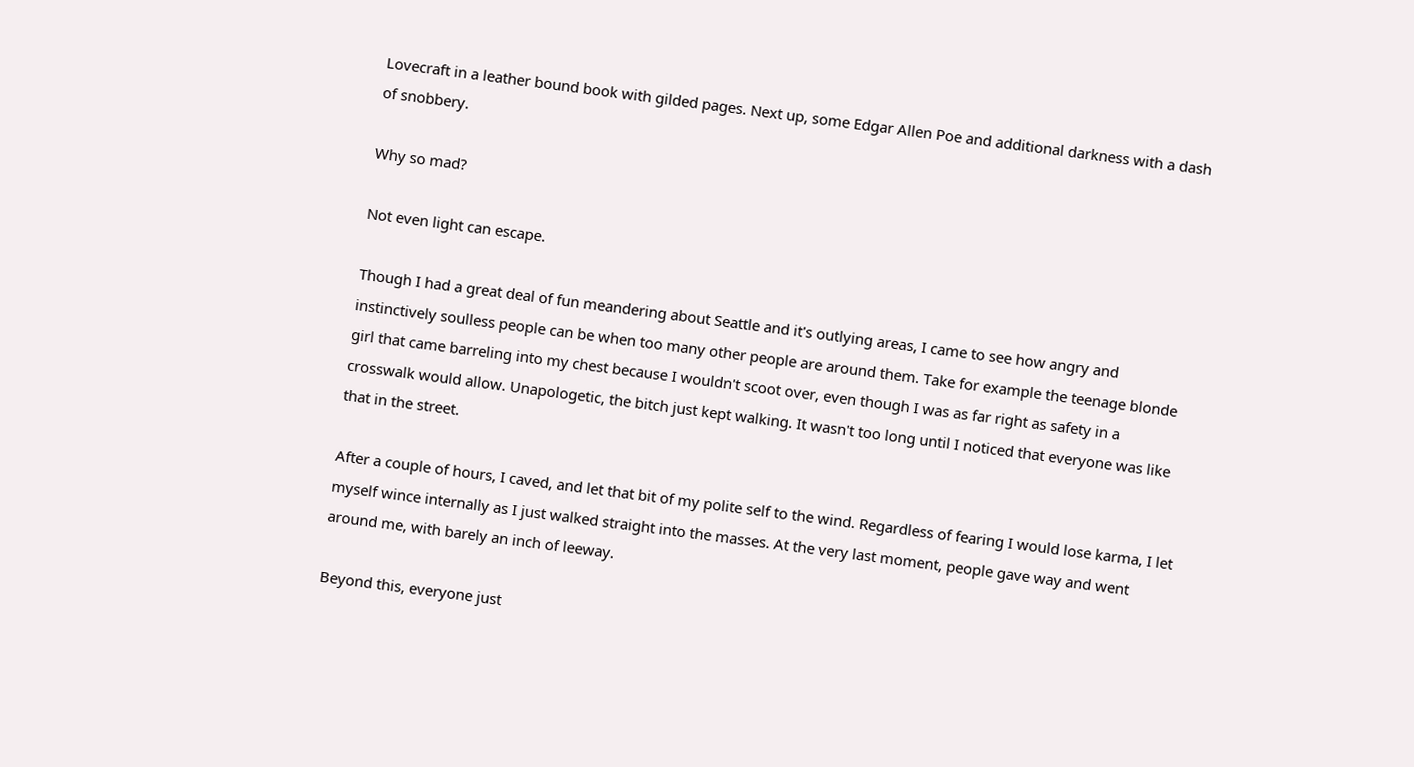Lovecraft in a leather bound book with gilded pages. Next up, some Edgar Allen Poe and additional darkness with a dash of snobbery.

Why so mad?

Not even light can escape.

Though I had a great deal of fun meandering about Seattle and it's outlying areas, I came to see how angry and instinctively soulless people can be when too many other people are around them. Take for example the teenage blonde girl that came barreling into my chest because I wouldn't scoot over, even though I was as far right as safety in a crosswalk would allow. Unapologetic, the bitch just kept walking. It wasn't too long until I noticed that everyone was like that in the street.

After a couple of hours, I caved, and let that bit of my polite self to the wind. Regardless of fearing I would lose karma, I let myself wince internally as I just walked straight into the masses. At the very last moment, people gave way and went around me, with barely an inch of leeway.

Beyond this, everyone just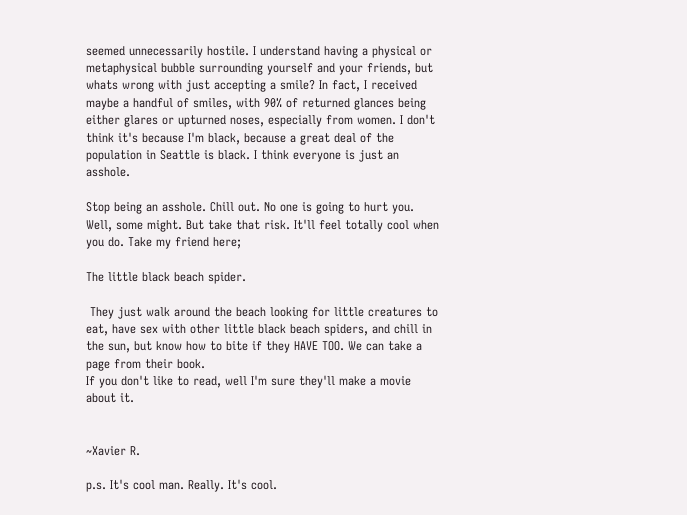seemed unnecessarily hostile. I understand having a physical or metaphysical bubble surrounding yourself and your friends, but whats wrong with just accepting a smile? In fact, I received maybe a handful of smiles, with 90% of returned glances being either glares or upturned noses, especially from women. I don't think it's because I'm black, because a great deal of the population in Seattle is black. I think everyone is just an asshole.

Stop being an asshole. Chill out. No one is going to hurt you. Well, some might. But take that risk. It'll feel totally cool when you do. Take my friend here;

The little black beach spider.

 They just walk around the beach looking for little creatures to eat, have sex with other little black beach spiders, and chill in the sun, but know how to bite if they HAVE TOO. We can take a page from their book.
If you don't like to read, well I'm sure they'll make a movie about it.


~Xavier R.

p.s. It's cool man. Really. It's cool.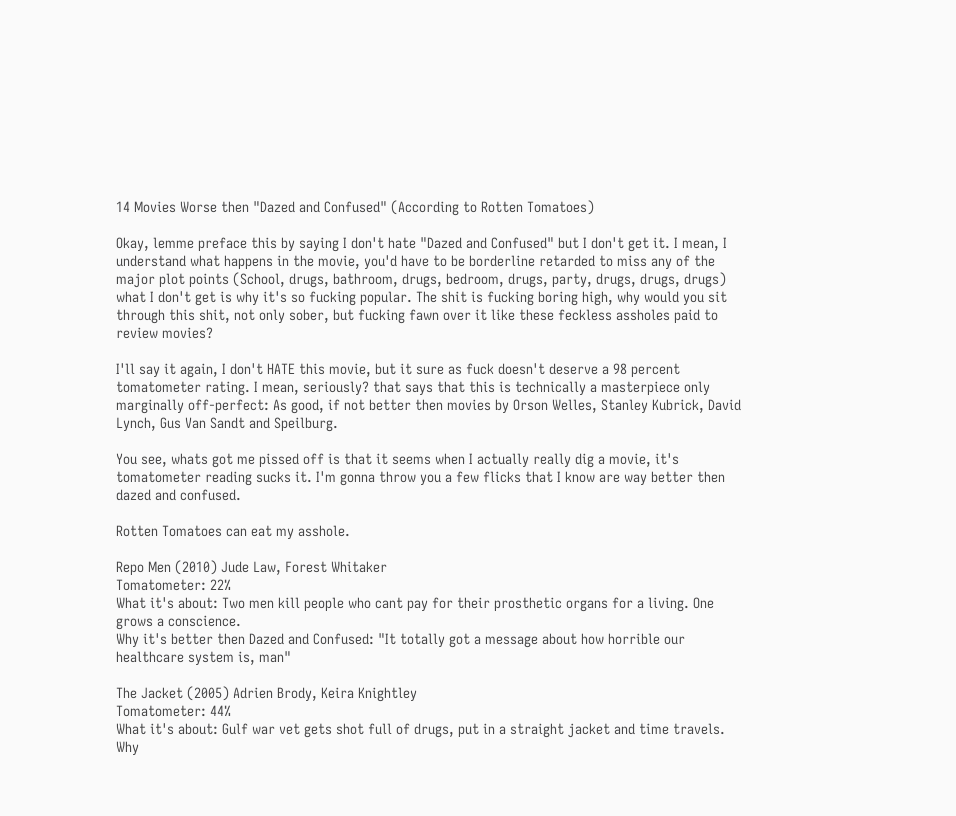14 Movies Worse then "Dazed and Confused" (According to Rotten Tomatoes)

Okay, lemme preface this by saying I don't hate "Dazed and Confused" but I don't get it. I mean, I understand what happens in the movie, you'd have to be borderline retarded to miss any of the major plot points (School, drugs, bathroom, drugs, bedroom, drugs, party, drugs, drugs, drugs) what I don't get is why it's so fucking popular. The shit is fucking boring high, why would you sit through this shit, not only sober, but fucking fawn over it like these feckless assholes paid to review movies?

I'll say it again, I don't HATE this movie, but it sure as fuck doesn't deserve a 98 percent tomatometer rating. I mean, seriously? that says that this is technically a masterpiece only marginally off-perfect: As good, if not better then movies by Orson Welles, Stanley Kubrick, David Lynch, Gus Van Sandt and Speilburg.

You see, whats got me pissed off is that it seems when I actually really dig a movie, it's tomatometer reading sucks it. I'm gonna throw you a few flicks that I know are way better then dazed and confused.

Rotten Tomatoes can eat my asshole.

Repo Men (2010) Jude Law, Forest Whitaker
Tomatometer: 22%
What it's about: Two men kill people who cant pay for their prosthetic organs for a living. One grows a conscience.
Why it's better then Dazed and Confused: "It totally got a message about how horrible our healthcare system is, man"

The Jacket (2005) Adrien Brody, Keira Knightley
Tomatometer: 44%
What it's about: Gulf war vet gets shot full of drugs, put in a straight jacket and time travels.
Why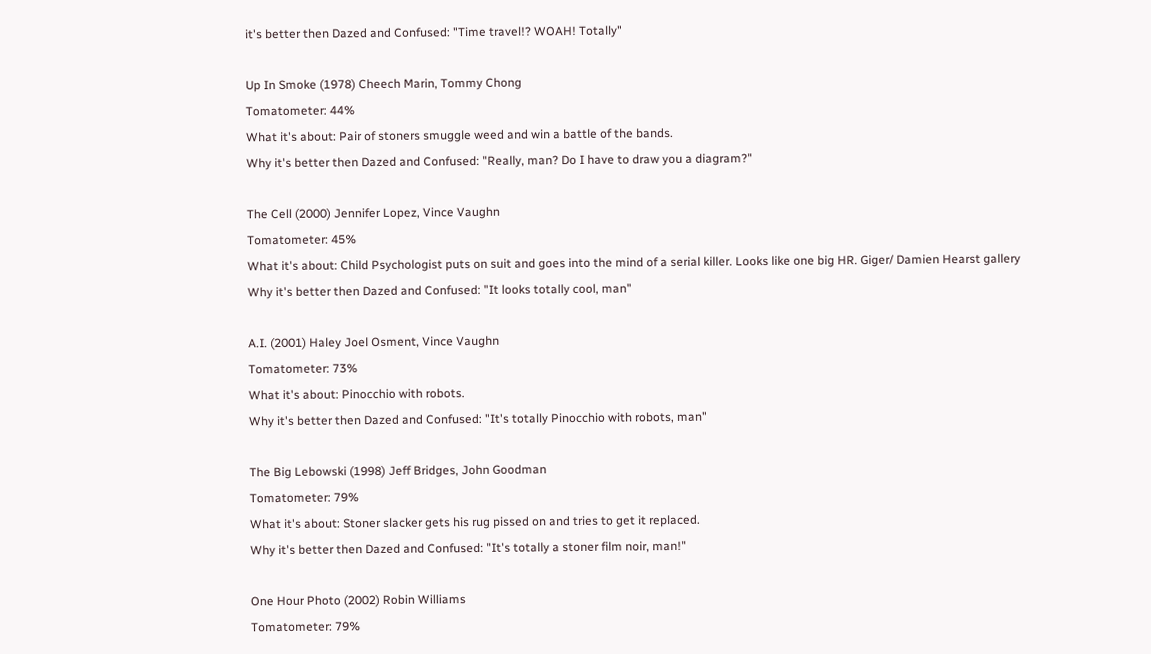it's better then Dazed and Confused: "Time travel!? WOAH! Totally"

Up In Smoke (1978) Cheech Marin, Tommy Chong
Tomatometer: 44%
What it's about: Pair of stoners smuggle weed and win a battle of the bands.
Why it's better then Dazed and Confused: "Really, man? Do I have to draw you a diagram?"

The Cell (2000) Jennifer Lopez, Vince Vaughn
Tomatometer: 45%
What it's about: Child Psychologist puts on suit and goes into the mind of a serial killer. Looks like one big HR. Giger/ Damien Hearst gallery
Why it's better then Dazed and Confused: "It looks totally cool, man"

A.I. (2001) Haley Joel Osment, Vince Vaughn
Tomatometer: 73%
What it's about: Pinocchio with robots.
Why it's better then Dazed and Confused: "It's totally Pinocchio with robots, man"

The Big Lebowski (1998) Jeff Bridges, John Goodman
Tomatometer: 79%
What it's about: Stoner slacker gets his rug pissed on and tries to get it replaced.
Why it's better then Dazed and Confused: "It's totally a stoner film noir, man!"

One Hour Photo (2002) Robin Williams
Tomatometer: 79%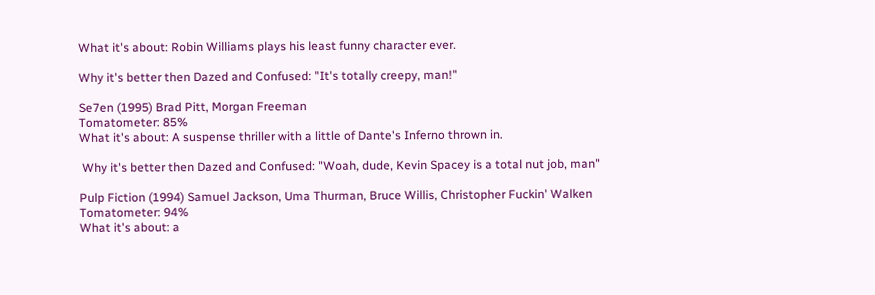What it's about: Robin Williams plays his least funny character ever.

Why it's better then Dazed and Confused: "It's totally creepy, man!"

Se7en (1995) Brad Pitt, Morgan Freeman
Tomatometer: 85%
What it's about: A suspense thriller with a little of Dante's Inferno thrown in.

 Why it's better then Dazed and Confused: "Woah, dude, Kevin Spacey is a total nut job, man"

Pulp Fiction (1994) Samuel Jackson, Uma Thurman, Bruce Willis, Christopher Fuckin' Walken
Tomatometer: 94%
What it's about: a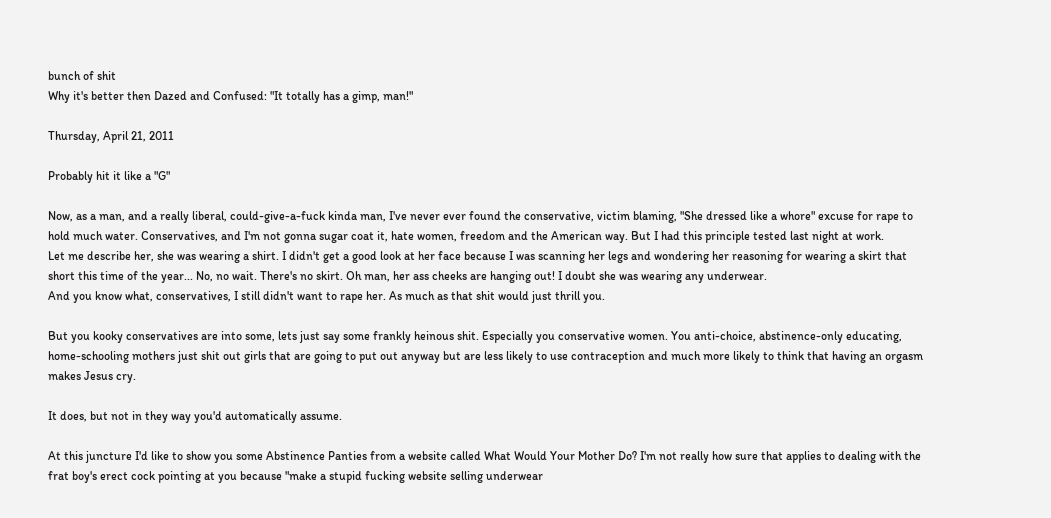bunch of shit
Why it's better then Dazed and Confused: "It totally has a gimp, man!"

Thursday, April 21, 2011

Probably hit it like a "G"

Now, as a man, and a really liberal, could-give-a-fuck kinda man, I've never ever found the conservative, victim blaming, "She dressed like a whore" excuse for rape to hold much water. Conservatives, and I'm not gonna sugar coat it, hate women, freedom and the American way. But I had this principle tested last night at work.
Let me describe her, she was wearing a shirt. I didn't get a good look at her face because I was scanning her legs and wondering her reasoning for wearing a skirt that short this time of the year... No, no wait. There's no skirt. Oh man, her ass cheeks are hanging out! I doubt she was wearing any underwear.
And you know what, conservatives, I still didn't want to rape her. As much as that shit would just thrill you.

But you kooky conservatives are into some, lets just say some frankly heinous shit. Especially you conservative women. You anti-choice, abstinence-only educating, home-schooling mothers just shit out girls that are going to put out anyway but are less likely to use contraception and much more likely to think that having an orgasm makes Jesus cry.

It does, but not in they way you'd automatically assume.

At this juncture I'd like to show you some Abstinence Panties from a website called What Would Your Mother Do? I'm not really how sure that applies to dealing with the frat boy's erect cock pointing at you because "make a stupid fucking website selling underwear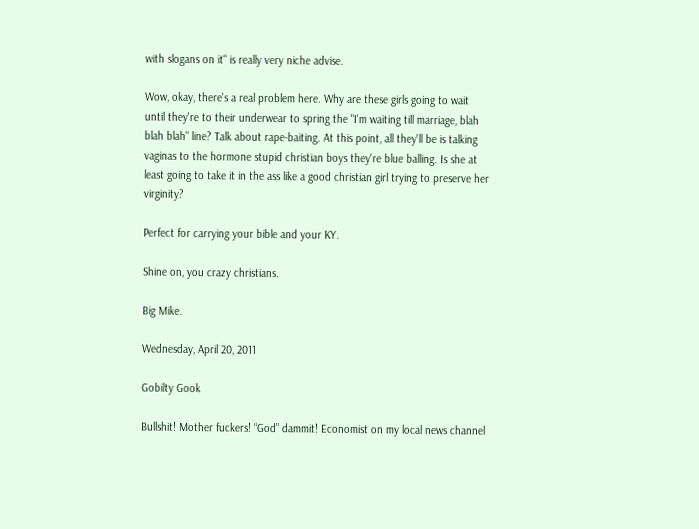with slogans on it" is really very niche advise.

Wow, okay, there's a real problem here. Why are these girls going to wait until they're to their underwear to spring the "I'm waiting till marriage, blah blah blah" line? Talk about rape-baiting. At this point, all they'll be is talking vaginas to the hormone stupid christian boys they're blue balling. Is she at least going to take it in the ass like a good christian girl trying to preserve her virginity?

Perfect for carrying your bible and your KY.

Shine on, you crazy christians.

Big Mike.

Wednesday, April 20, 2011

Gobilty Gook

Bullshit! Mother fuckers! “God” dammit! Economist on my local news channel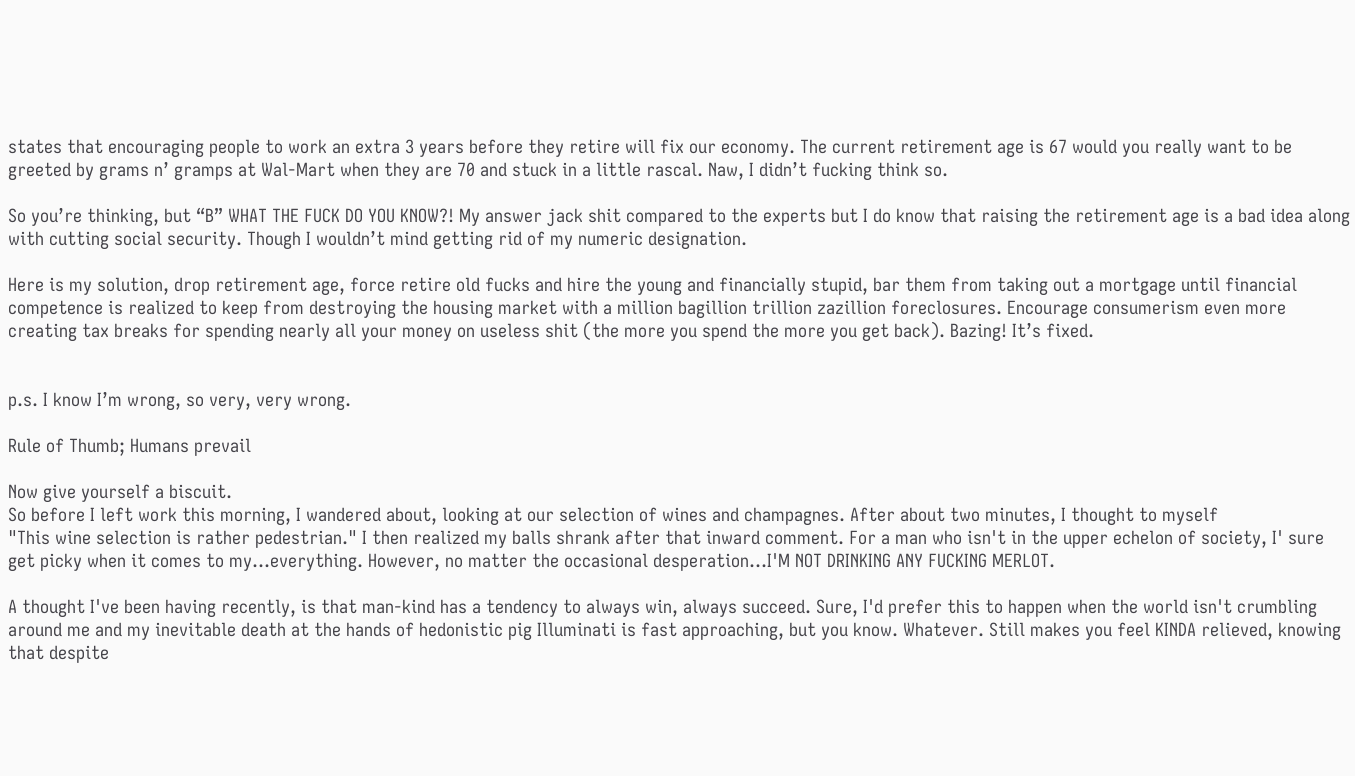states that encouraging people to work an extra 3 years before they retire will fix our economy. The current retirement age is 67 would you really want to be greeted by grams n’ gramps at Wal-Mart when they are 70 and stuck in a little rascal. Naw, I didn’t fucking think so.

So you’re thinking, but “B” WHAT THE FUCK DO YOU KNOW?! My answer jack shit compared to the experts but I do know that raising the retirement age is a bad idea along with cutting social security. Though I wouldn’t mind getting rid of my numeric designation.

Here is my solution, drop retirement age, force retire old fucks and hire the young and financially stupid, bar them from taking out a mortgage until financial competence is realized to keep from destroying the housing market with a million bagillion trillion zazillion foreclosures. Encourage consumerism even more creating tax breaks for spending nearly all your money on useless shit (the more you spend the more you get back). Bazing! It’s fixed.


p.s. I know I’m wrong, so very, very wrong.

Rule of Thumb; Humans prevail

Now give yourself a biscuit.
So before I left work this morning, I wandered about, looking at our selection of wines and champagnes. After about two minutes, I thought to myself
"This wine selection is rather pedestrian." I then realized my balls shrank after that inward comment. For a man who isn't in the upper echelon of society, I' sure get picky when it comes to my...everything. However, no matter the occasional desperation...I'M NOT DRINKING ANY FUCKING MERLOT.

A thought I've been having recently, is that man-kind has a tendency to always win, always succeed. Sure, I'd prefer this to happen when the world isn't crumbling around me and my inevitable death at the hands of hedonistic pig Illuminati is fast approaching, but you know. Whatever. Still makes you feel KINDA relieved, knowing that despite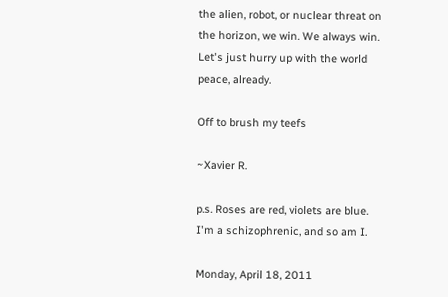the alien, robot, or nuclear threat on the horizon, we win. We always win. Let's just hurry up with the world peace, already.

Off to brush my teefs

~Xavier R.

p.s. Roses are red, violets are blue. I'm a schizophrenic, and so am I.

Monday, April 18, 2011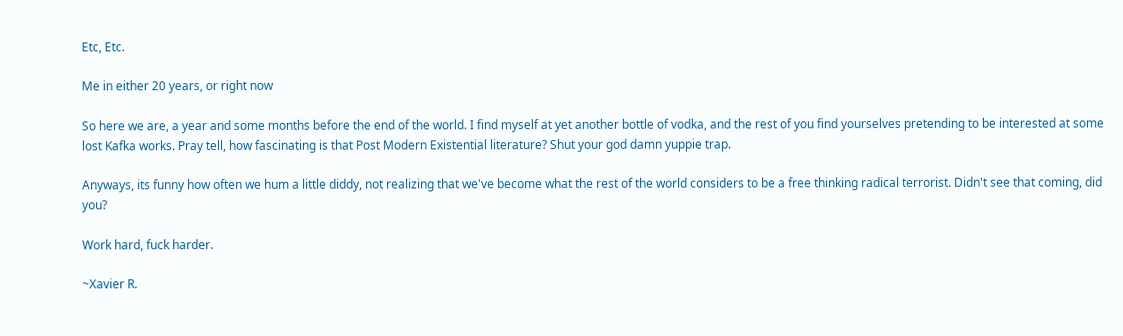Etc, Etc.

Me in either 20 years, or right now

So here we are, a year and some months before the end of the world. I find myself at yet another bottle of vodka, and the rest of you find yourselves pretending to be interested at some lost Kafka works. Pray tell, how fascinating is that Post Modern Existential literature? Shut your god damn yuppie trap.

Anyways, its funny how often we hum a little diddy, not realizing that we've become what the rest of the world considers to be a free thinking radical terrorist. Didn't see that coming, did you?

Work hard, fuck harder.

~Xavier R.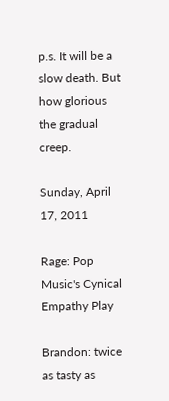p.s. It will be a slow death. But how glorious the gradual creep.

Sunday, April 17, 2011

Rage: Pop Music's Cynical Empathy Play

Brandon: twice as tasty as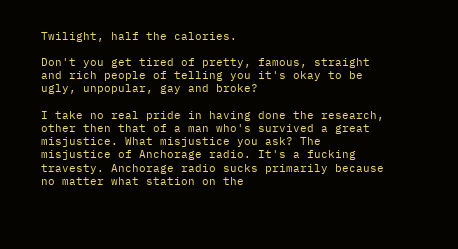Twilight, half the calories.

Don't you get tired of pretty, famous, straight and rich people of telling you it's okay to be ugly, unpopular, gay and broke?

I take no real pride in having done the research, other then that of a man who's survived a great misjustice. What misjustice you ask? The misjustice of Anchorage radio. It's a fucking travesty. Anchorage radio sucks primarily because no matter what station on the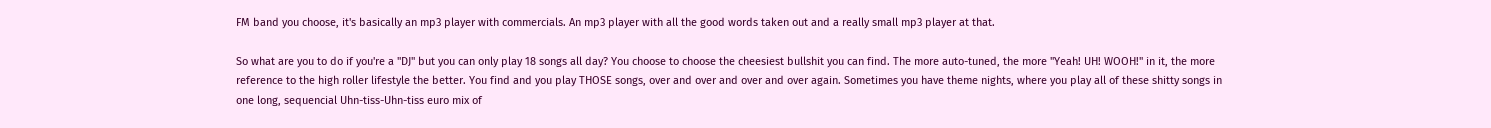FM band you choose, it's basically an mp3 player with commercials. An mp3 player with all the good words taken out and a really small mp3 player at that.

So what are you to do if you're a "DJ" but you can only play 18 songs all day? You choose to choose the cheesiest bullshit you can find. The more auto-tuned, the more "Yeah! UH! WOOH!" in it, the more reference to the high roller lifestyle the better. You find and you play THOSE songs, over and over and over and over again. Sometimes you have theme nights, where you play all of these shitty songs in one long, sequencial Uhn-tiss-Uhn-tiss euro mix of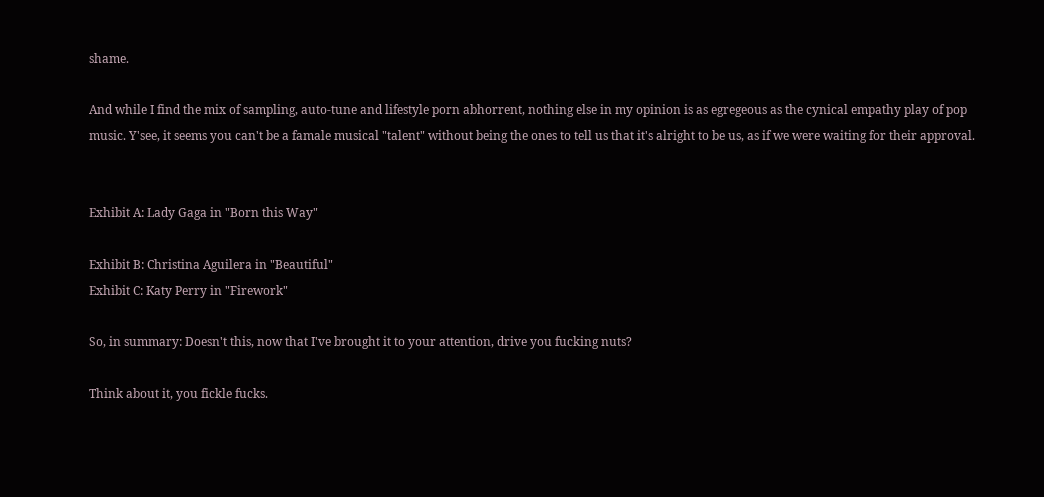shame.

And while I find the mix of sampling, auto-tune and lifestyle porn abhorrent, nothing else in my opinion is as egregeous as the cynical empathy play of pop music. Y'see, it seems you can't be a famale musical "talent" without being the ones to tell us that it's alright to be us, as if we were waiting for their approval.


Exhibit A: Lady Gaga in "Born this Way"

Exhibit B: Christina Aguilera in "Beautiful"
Exhibit C: Katy Perry in "Firework"

So, in summary: Doesn't this, now that I've brought it to your attention, drive you fucking nuts?

Think about it, you fickle fucks.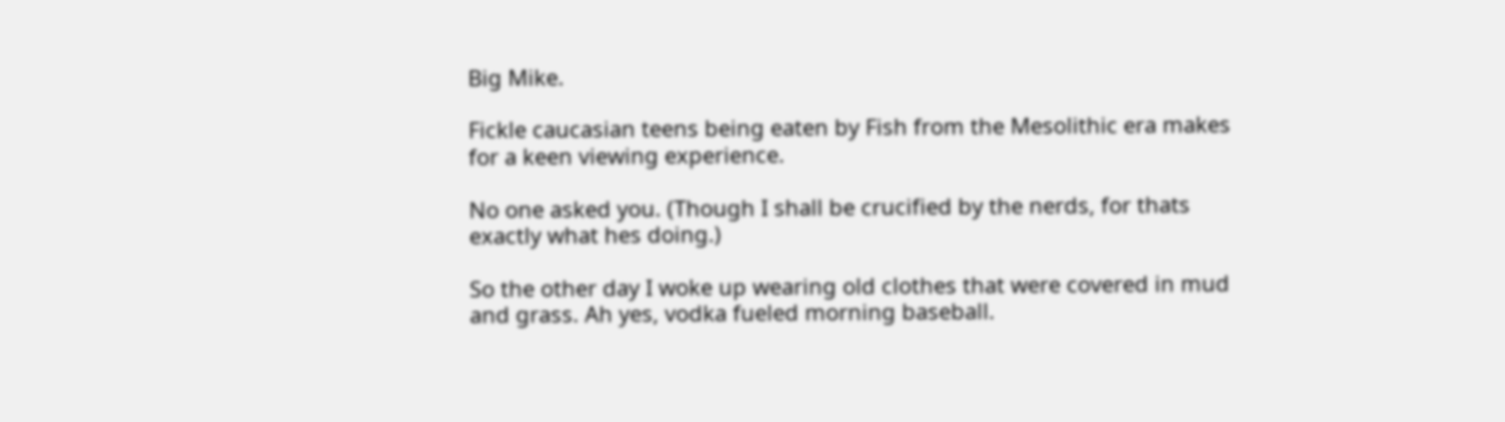Big Mike.

Fickle caucasian teens being eaten by Fish from the Mesolithic era makes for a keen viewing experience.

No one asked you. (Though I shall be crucified by the nerds, for thats exactly what hes doing.)

So the other day I woke up wearing old clothes that were covered in mud and grass. Ah yes, vodka fueled morning baseball.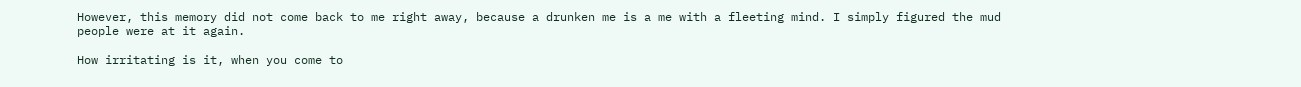However, this memory did not come back to me right away, because a drunken me is a me with a fleeting mind. I simply figured the mud people were at it again.

How irritating is it, when you come to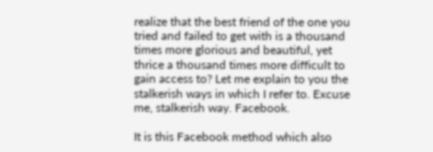realize that the best friend of the one you tried and failed to get with is a thousand times more glorious and beautiful, yet thrice a thousand times more difficult to gain access to? Let me explain to you the stalkerish ways in which I refer to. Excuse me, stalkerish way. Facebook.

It is this Facebook method which also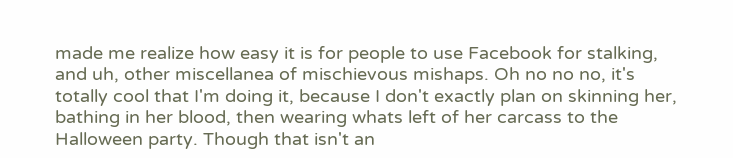made me realize how easy it is for people to use Facebook for stalking, and uh, other miscellanea of mischievous mishaps. Oh no no no, it's totally cool that I'm doing it, because I don't exactly plan on skinning her, bathing in her blood, then wearing whats left of her carcass to the Halloween party. Though that isn't an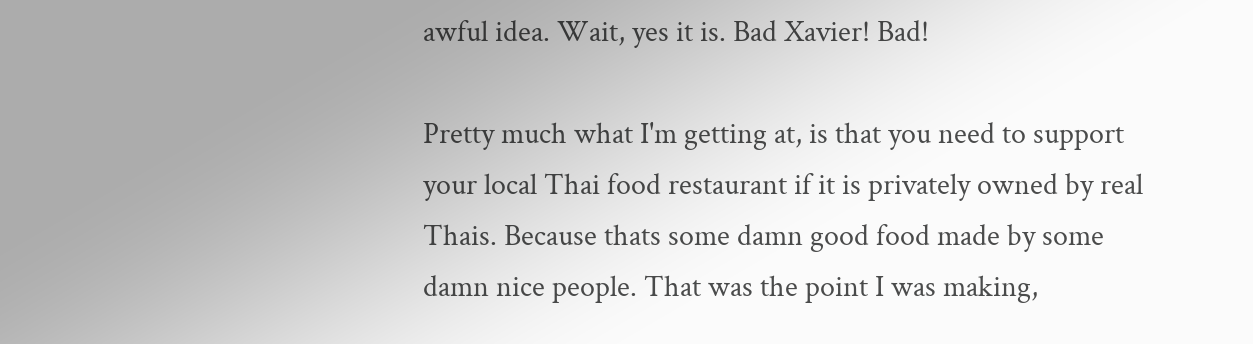awful idea. Wait, yes it is. Bad Xavier! Bad!

Pretty much what I'm getting at, is that you need to support your local Thai food restaurant if it is privately owned by real Thais. Because thats some damn good food made by some damn nice people. That was the point I was making,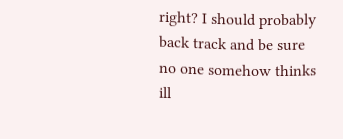right? I should probably back track and be sure no one somehow thinks ill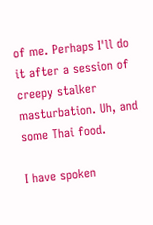of me. Perhaps I'll do it after a session of creepy stalker masturbation. Uh, and some Thai food.

I have spoken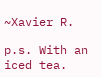~Xavier R.

p.s. With an iced tea.